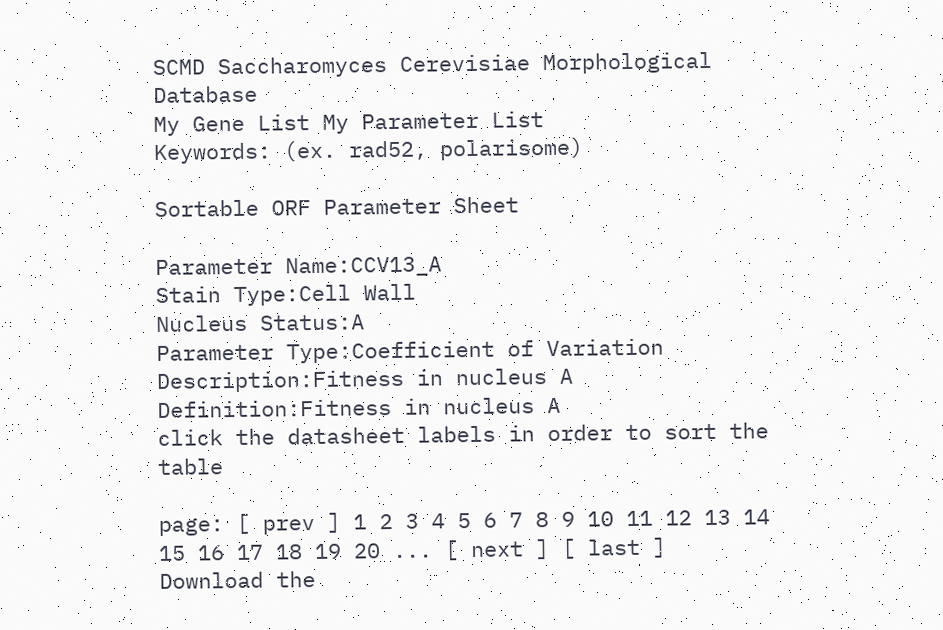SCMD Saccharomyces Cerevisiae Morphological Database
My Gene List My Parameter List
Keywords: (ex. rad52, polarisome)

Sortable ORF Parameter Sheet

Parameter Name:CCV13_A
Stain Type:Cell Wall
Nucleus Status:A
Parameter Type:Coefficient of Variation
Description:Fitness in nucleus A
Definition:Fitness in nucleus A
click the datasheet labels in order to sort the table

page: [ prev ] 1 2 3 4 5 6 7 8 9 10 11 12 13 14 15 16 17 18 19 20 ... [ next ] [ last ]
Download the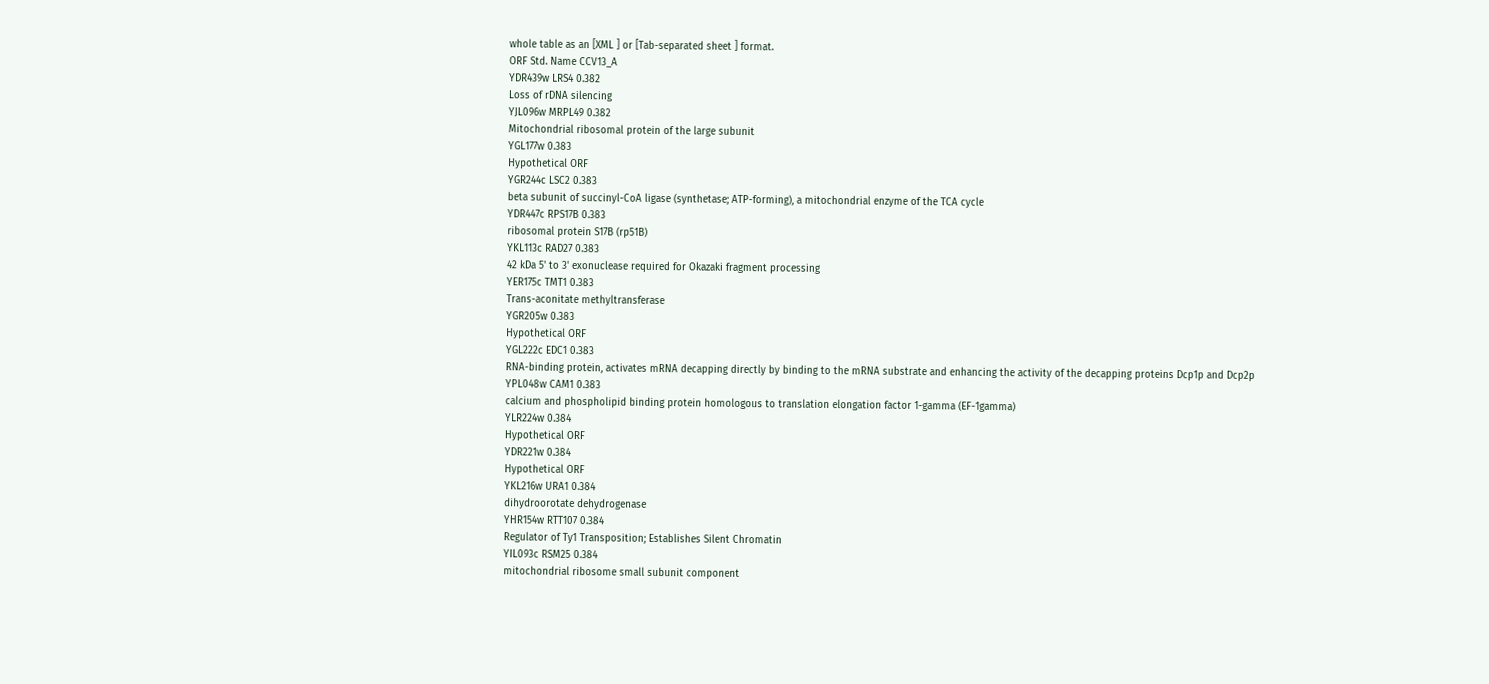whole table as an [XML ] or [Tab-separated sheet ] format.
ORF Std. Name CCV13_A
YDR439w LRS4 0.382
Loss of rDNA silencing
YJL096w MRPL49 0.382
Mitochondrial ribosomal protein of the large subunit
YGL177w 0.383
Hypothetical ORF
YGR244c LSC2 0.383
beta subunit of succinyl-CoA ligase (synthetase; ATP-forming), a mitochondrial enzyme of the TCA cycle
YDR447c RPS17B 0.383
ribosomal protein S17B (rp51B)
YKL113c RAD27 0.383
42 kDa 5' to 3' exonuclease required for Okazaki fragment processing
YER175c TMT1 0.383
Trans-aconitate methyltransferase
YGR205w 0.383
Hypothetical ORF
YGL222c EDC1 0.383
RNA-binding protein, activates mRNA decapping directly by binding to the mRNA substrate and enhancing the activity of the decapping proteins Dcp1p and Dcp2p
YPL048w CAM1 0.383
calcium and phospholipid binding protein homologous to translation elongation factor 1-gamma (EF-1gamma)
YLR224w 0.384
Hypothetical ORF
YDR221w 0.384
Hypothetical ORF
YKL216w URA1 0.384
dihydroorotate dehydrogenase
YHR154w RTT107 0.384
Regulator of Ty1 Transposition; Establishes Silent Chromatin
YIL093c RSM25 0.384
mitochondrial ribosome small subunit component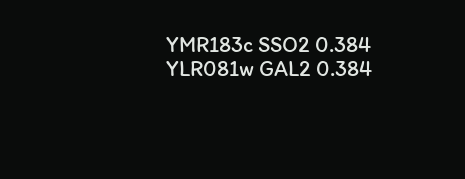YMR183c SSO2 0.384
YLR081w GAL2 0.384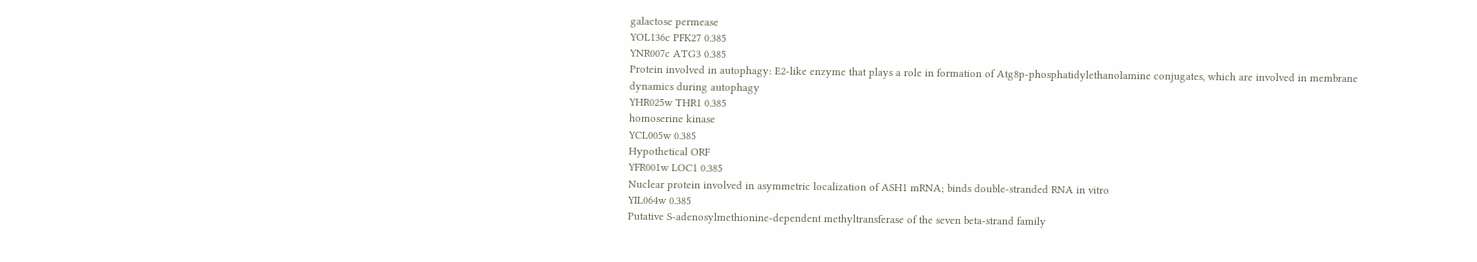galactose permease
YOL136c PFK27 0.385
YNR007c ATG3 0.385
Protein involved in autophagy: E2-like enzyme that plays a role in formation of Atg8p-phosphatidylethanolamine conjugates, which are involved in membrane dynamics during autophagy
YHR025w THR1 0.385
homoserine kinase
YCL005w 0.385
Hypothetical ORF
YFR001w LOC1 0.385
Nuclear protein involved in asymmetric localization of ASH1 mRNA; binds double-stranded RNA in vitro
YIL064w 0.385
Putative S-adenosylmethionine-dependent methyltransferase of the seven beta-strand family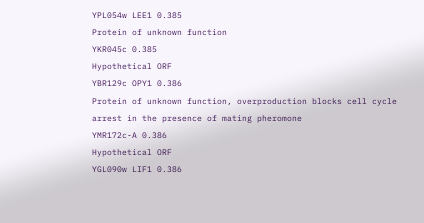YPL054w LEE1 0.385
Protein of unknown function
YKR045c 0.385
Hypothetical ORF
YBR129c OPY1 0.386
Protein of unknown function, overproduction blocks cell cycle arrest in the presence of mating pheromone
YMR172c-A 0.386
Hypothetical ORF
YGL090w LIF1 0.386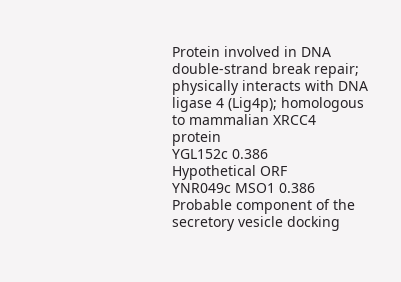Protein involved in DNA double-strand break repair; physically interacts with DNA ligase 4 (Lig4p); homologous to mammalian XRCC4 protein
YGL152c 0.386
Hypothetical ORF
YNR049c MSO1 0.386
Probable component of the secretory vesicle docking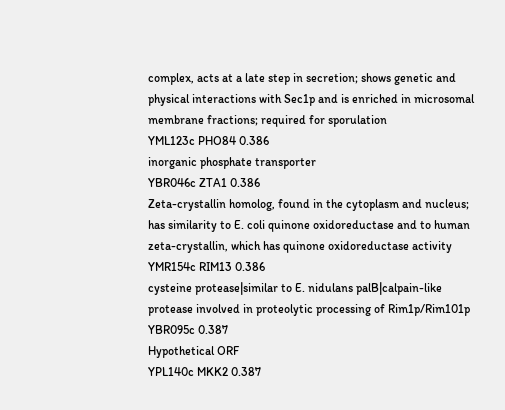complex, acts at a late step in secretion; shows genetic and physical interactions with Sec1p and is enriched in microsomal membrane fractions; required for sporulation
YML123c PHO84 0.386
inorganic phosphate transporter
YBR046c ZTA1 0.386
Zeta-crystallin homolog, found in the cytoplasm and nucleus; has similarity to E. coli quinone oxidoreductase and to human zeta-crystallin, which has quinone oxidoreductase activity
YMR154c RIM13 0.386
cysteine protease|similar to E. nidulans palB|calpain-like protease involved in proteolytic processing of Rim1p/Rim101p
YBR095c 0.387
Hypothetical ORF
YPL140c MKK2 0.387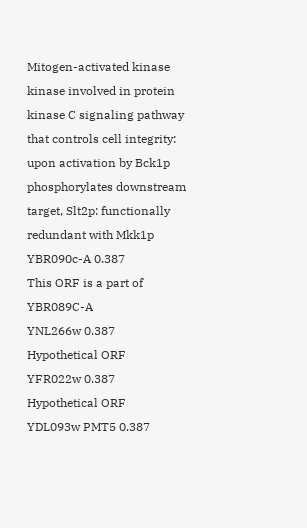Mitogen-activated kinase kinase involved in protein kinase C signaling pathway that controls cell integrity: upon activation by Bck1p phosphorylates downstream target, Slt2p: functionally redundant with Mkk1p
YBR090c-A 0.387
This ORF is a part of YBR089C-A
YNL266w 0.387
Hypothetical ORF
YFR022w 0.387
Hypothetical ORF
YDL093w PMT5 0.387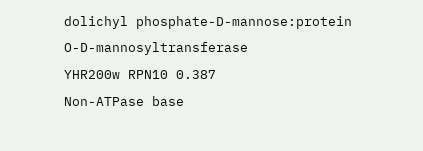dolichyl phosphate-D-mannose:protein O-D-mannosyltransferase
YHR200w RPN10 0.387
Non-ATPase base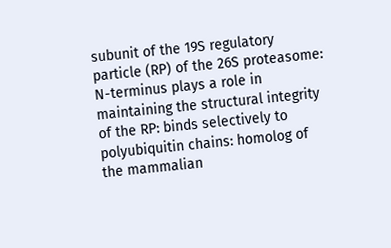subunit of the 19S regulatory particle (RP) of the 26S proteasome: N-terminus plays a role in maintaining the structural integrity of the RP: binds selectively to polyubiquitin chains: homolog of the mammalian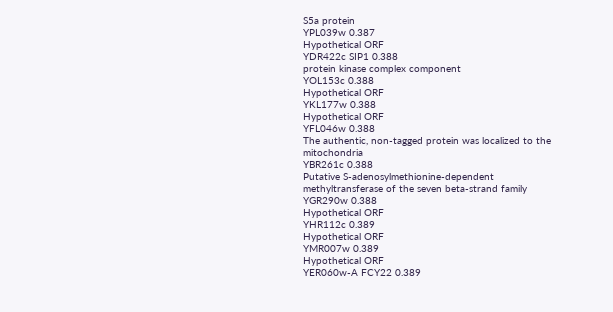S5a protein
YPL039w 0.387
Hypothetical ORF
YDR422c SIP1 0.388
protein kinase complex component
YOL153c 0.388
Hypothetical ORF
YKL177w 0.388
Hypothetical ORF
YFL046w 0.388
The authentic, non-tagged protein was localized to the mitochondria
YBR261c 0.388
Putative S-adenosylmethionine-dependent methyltransferase of the seven beta-strand family
YGR290w 0.388
Hypothetical ORF
YHR112c 0.389
Hypothetical ORF
YMR007w 0.389
Hypothetical ORF
YER060w-A FCY22 0.389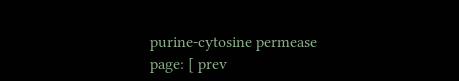purine-cytosine permease
page: [ prev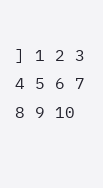] 1 2 3 4 5 6 7 8 9 10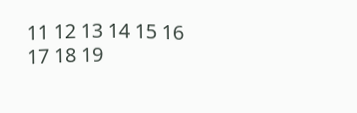11 12 13 14 15 16 17 18 19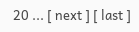20 ... [ next ] [ last ]